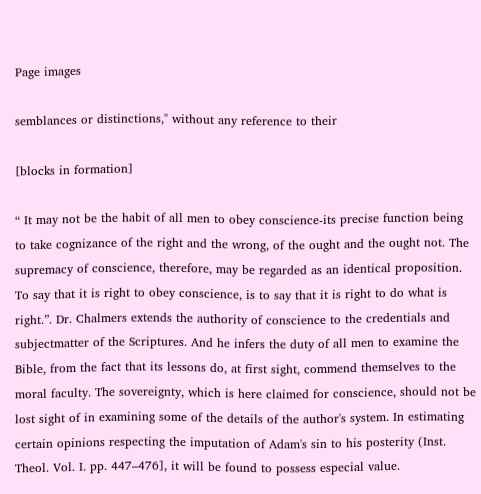Page images

semblances or distinctions," without any reference to their

[blocks in formation]

“ It may not be the habit of all men to obey conscience-its precise function being to take cognizance of the right and the wrong, of the ought and the ought not. The supremacy of conscience, therefore, may be regarded as an identical proposition. To say that it is right to obey conscience, is to say that it is right to do what is right.”. Dr. Chalmers extends the authority of conscience to the credentials and subjectmatter of the Scriptures. And he infers the duty of all men to examine the Bible, from the fact that its lessons do, at first sight, commend themselves to the moral faculty. The sovereignty, which is here claimed for conscience, should not be lost sight of in examining some of the details of the author's system. In estimating certain opinions respecting the imputation of Adam's sin to his posterity (Inst. Theol. Vol. I. pp. 447–476], it will be found to possess especial value.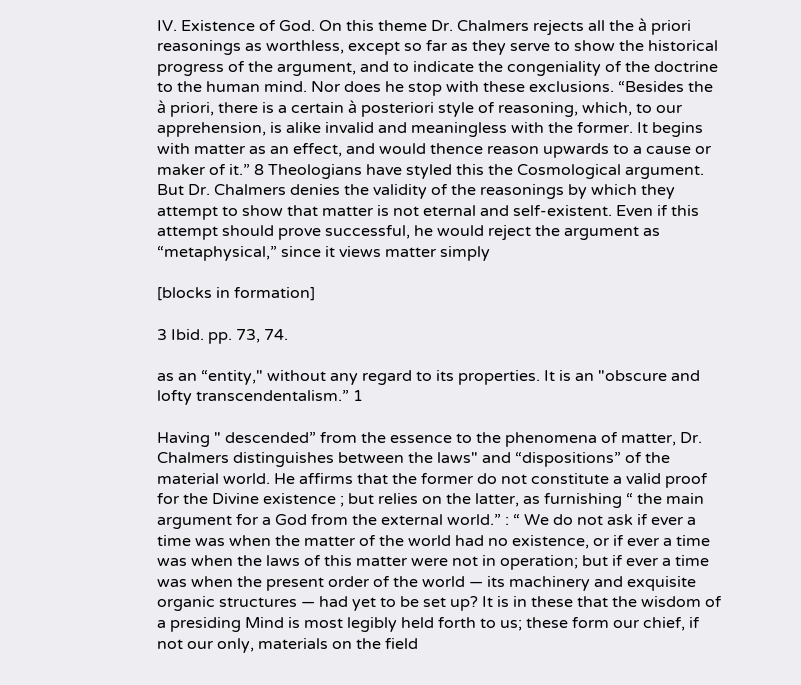IV. Existence of God. On this theme Dr. Chalmers rejects all the à priori reasonings as worthless, except so far as they serve to show the historical progress of the argument, and to indicate the congeniality of the doctrine to the human mind. Nor does he stop with these exclusions. “Besides the à priori, there is a certain à posteriori style of reasoning, which, to our apprehension, is alike invalid and meaningless with the former. It begins with matter as an effect, and would thence reason upwards to a cause or maker of it.” 8 Theologians have styled this the Cosmological argument. But Dr. Chalmers denies the validity of the reasonings by which they attempt to show that matter is not eternal and self-existent. Even if this attempt should prove successful, he would reject the argument as “metaphysical,” since it views matter simply

[blocks in formation]

3 Ibid. pp. 73, 74.

as an “entity," without any regard to its properties. It is an "obscure and lofty transcendentalism.” 1

Having " descended” from the essence to the phenomena of matter, Dr. Chalmers distinguishes between the laws" and “dispositions” of the material world. He affirms that the former do not constitute a valid proof for the Divine existence ; but relies on the latter, as furnishing “ the main argument for a God from the external world.” : “ We do not ask if ever a time was when the matter of the world had no existence, or if ever a time was when the laws of this matter were not in operation; but if ever a time was when the present order of the world — its machinery and exquisite organic structures — had yet to be set up? It is in these that the wisdom of a presiding Mind is most legibly held forth to us; these form our chief, if not our only, materials on the field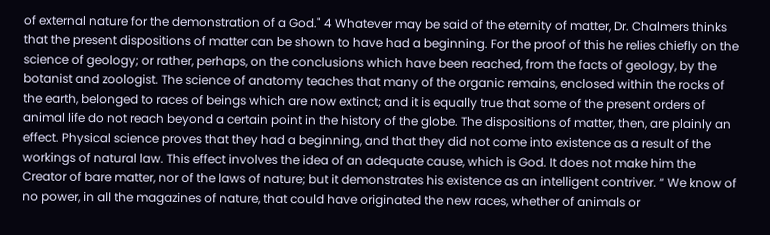of external nature for the demonstration of a God." 4 Whatever may be said of the eternity of matter, Dr. Chalmers thinks that the present dispositions of matter can be shown to have had a beginning. For the proof of this he relies chiefly on the science of geology; or rather, perhaps, on the conclusions which have been reached, from the facts of geology, by the botanist and zoologist. The science of anatomy teaches that many of the organic remains, enclosed within the rocks of the earth, belonged to races of beings which are now extinct; and it is equally true that some of the present orders of animal life do not reach beyond a certain point in the history of the globe. The dispositions of matter, then, are plainly an effect. Physical science proves that they had a beginning, and that they did not come into existence as a result of the workings of natural law. This effect involves the idea of an adequate cause, which is God. It does not make him the Creator of bare matter, nor of the laws of nature; but it demonstrates his existence as an intelligent contriver. “ We know of no power, in all the magazines of nature, that could have originated the new races, whether of animals or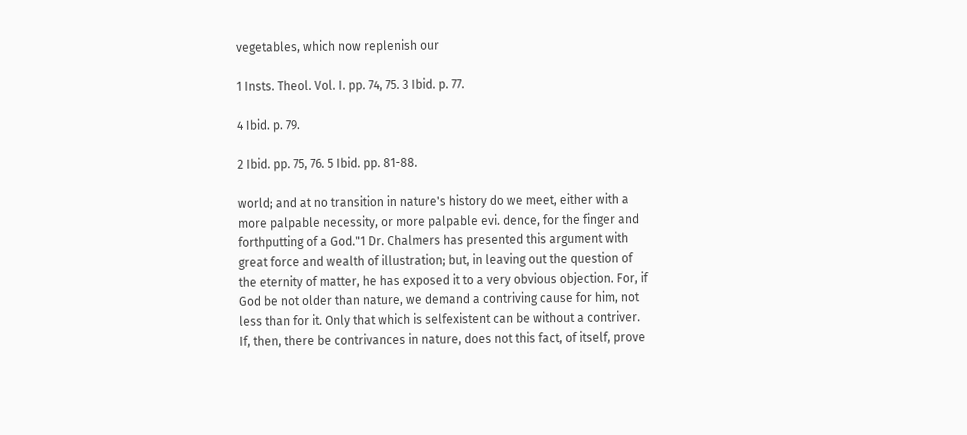vegetables, which now replenish our

1 Insts. Theol. Vol. I. pp. 74, 75. 3 Ibid. p. 77.

4 Ibid. p. 79.

2 Ibid. pp. 75, 76. 5 Ibid. pp. 81-88.

world; and at no transition in nature's history do we meet, either with a more palpable necessity, or more palpable evi. dence, for the finger and forthputting of a God."1 Dr. Chalmers has presented this argument with great force and wealth of illustration; but, in leaving out the question of the eternity of matter, he has exposed it to a very obvious objection. For, if God be not older than nature, we demand a contriving cause for him, not less than for it. Only that which is selfexistent can be without a contriver. If, then, there be contrivances in nature, does not this fact, of itself, prove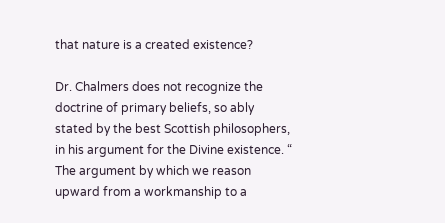that nature is a created existence?

Dr. Chalmers does not recognize the doctrine of primary beliefs, so ably stated by the best Scottish philosophers, in his argument for the Divine existence. “ The argument by which we reason upward from a workmanship to a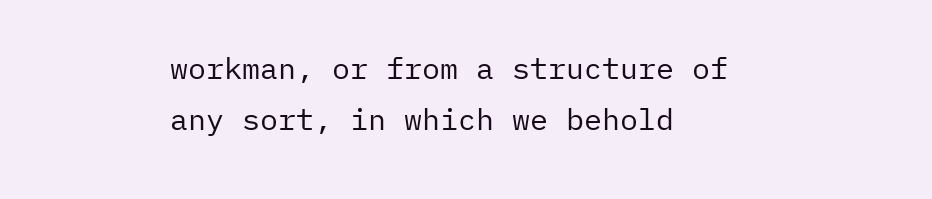workman, or from a structure of any sort, in which we behold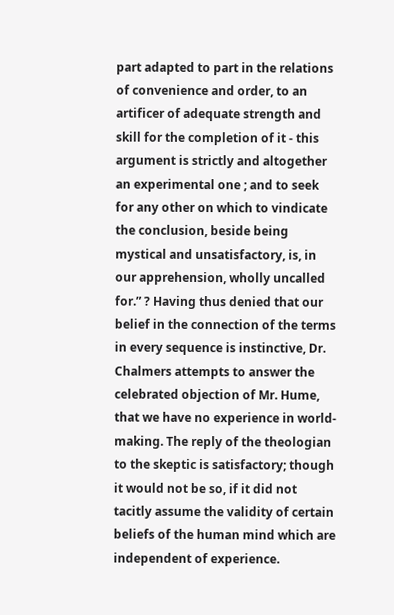part adapted to part in the relations of convenience and order, to an artificer of adequate strength and skill for the completion of it - this argument is strictly and altogether an experimental one ; and to seek for any other on which to vindicate the conclusion, beside being mystical and unsatisfactory, is, in our apprehension, wholly uncalled for.” ? Having thus denied that our belief in the connection of the terms in every sequence is instinctive, Dr. Chalmers attempts to answer the celebrated objection of Mr. Hume, that we have no experience in world-making. The reply of the theologian to the skeptic is satisfactory; though it would not be so, if it did not tacitly assume the validity of certain beliefs of the human mind which are independent of experience.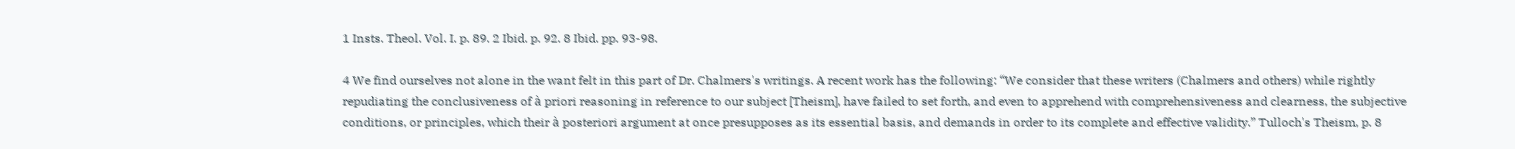1 Insts. Theol. Vol. I. p. 89. 2 Ibid. p. 92. 8 Ibid. pp. 93-98.

4 We find ourselves not alone in the want felt in this part of Dr. Chalmers's writings. A recent work has the following: “We consider that these writers (Chalmers and others) while rightly repudiating the conclusiveness of à priori reasoning in reference to our subject [Theism], have failed to set forth, and even to apprehend with comprehensiveness and clearness, the subjective conditions, or principles, which their à posteriori argument at once presupposes as its essential basis, and demands in order to its complete and effective validity.” Tulloch's Theism, p. 8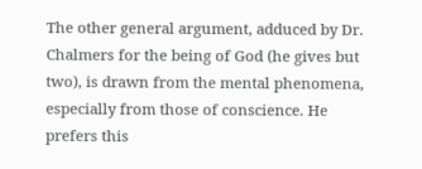The other general argument, adduced by Dr. Chalmers for the being of God (he gives but two), is drawn from the mental phenomena, especially from those of conscience. He prefers this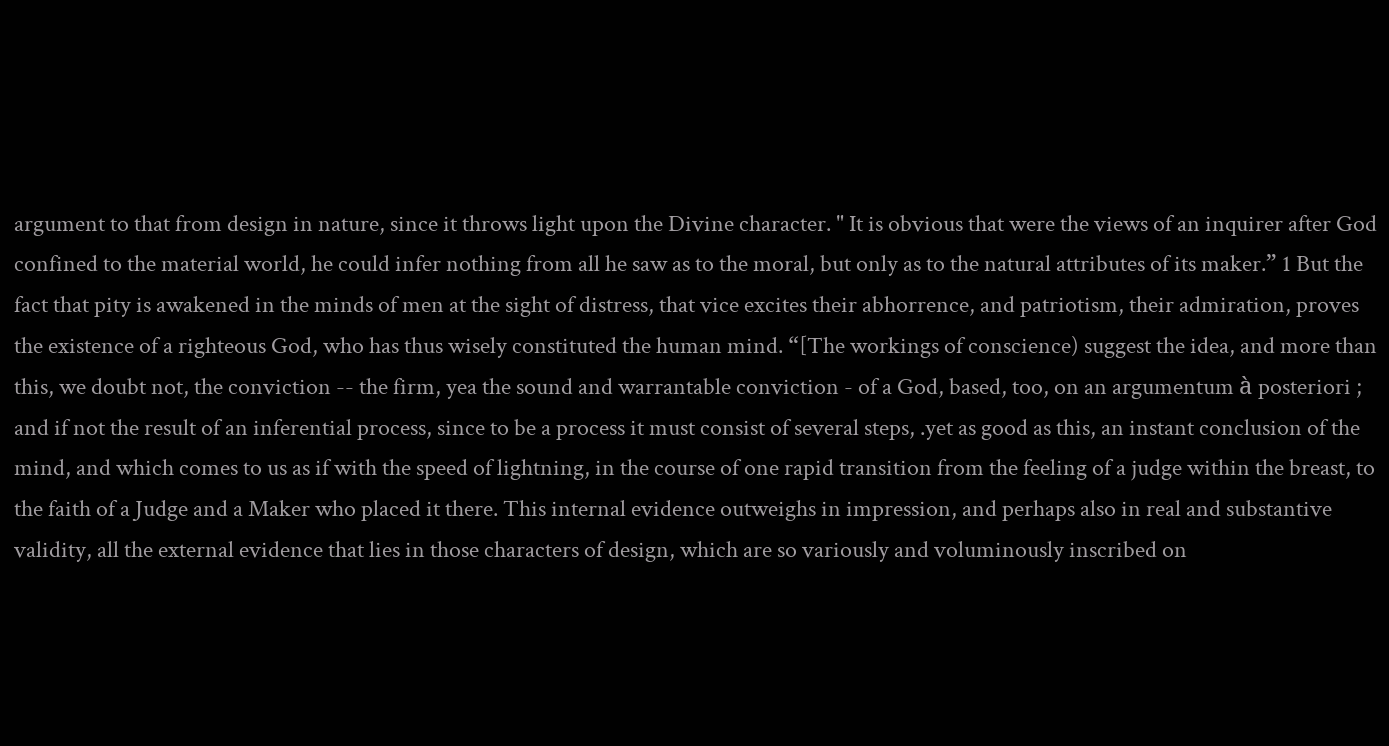argument to that from design in nature, since it throws light upon the Divine character. " It is obvious that were the views of an inquirer after God confined to the material world, he could infer nothing from all he saw as to the moral, but only as to the natural attributes of its maker.” 1 But the fact that pity is awakened in the minds of men at the sight of distress, that vice excites their abhorrence, and patriotism, their admiration, proves the existence of a righteous God, who has thus wisely constituted the human mind. “[The workings of conscience) suggest the idea, and more than this, we doubt not, the conviction -- the firm, yea the sound and warrantable conviction - of a God, based, too, on an argumentum à posteriori ; and if not the result of an inferential process, since to be a process it must consist of several steps, .yet as good as this, an instant conclusion of the mind, and which comes to us as if with the speed of lightning, in the course of one rapid transition from the feeling of a judge within the breast, to the faith of a Judge and a Maker who placed it there. This internal evidence outweighs in impression, and perhaps also in real and substantive validity, all the external evidence that lies in those characters of design, which are so variously and voluminously inscribed on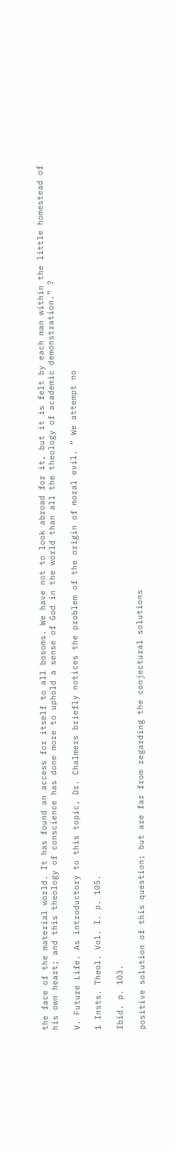the face of the material world. It has found an access for itself to all bosoms. We have not to look abroad for it, but it is felt by each man within the little homestead of his own heart; and this theology of conscience has done more to uphold a sense of God in the world than all the theology of academic demonstration.” ?

V. Future Life. As introductory to this topic, Dr. Chalmers briefly notices the problem of the origin of moral evil. “ We attempt no

1 Insts. Theol. Vol. I. p. 105.

Ibid. p. 103.

positive solution of this question; but are far from regarding the conjectural solutions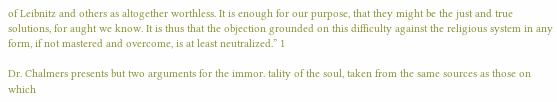of Leibnitz and others as altogether worthless. It is enough for our purpose, that they might be the just and true solutions, for aught we know. It is thus that the objection grounded on this difficulty against the religious system in any form, if not mastered and overcome, is at least neutralized.” 1

Dr. Chalmers presents but two arguments for the immor. tality of the soul, taken from the same sources as those on which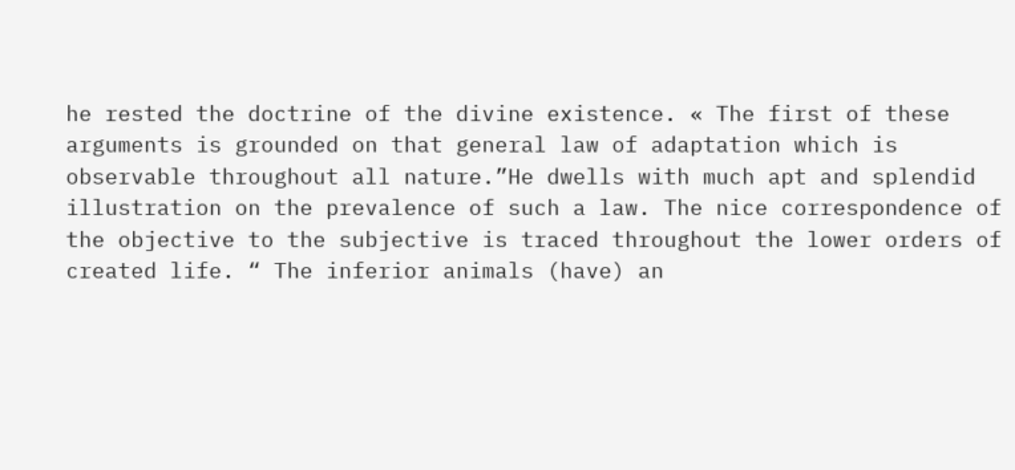he rested the doctrine of the divine existence. « The first of these arguments is grounded on that general law of adaptation which is observable throughout all nature.”He dwells with much apt and splendid illustration on the prevalence of such a law. The nice correspondence of the objective to the subjective is traced throughout the lower orders of created life. “ The inferior animals (have) an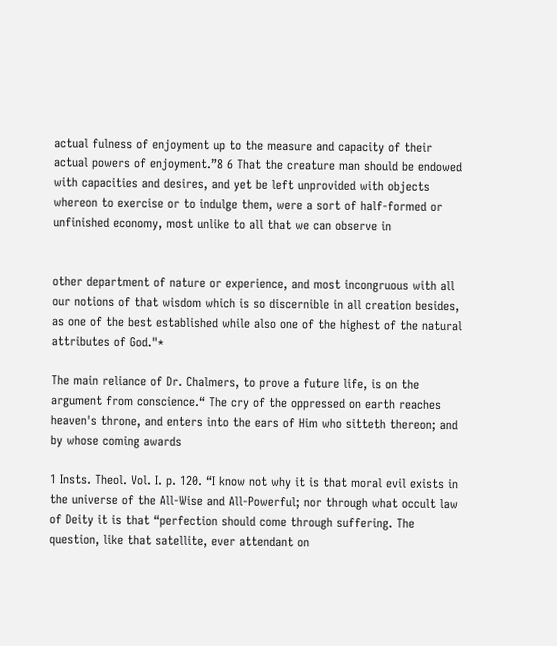actual fulness of enjoyment up to the measure and capacity of their actual powers of enjoyment.”8 6 That the creature man should be endowed with capacities and desires, and yet be left unprovided with objects whereon to exercise or to indulge them, were a sort of half-formed or unfinished economy, most unlike to all that we can observe in


other department of nature or experience, and most incongruous with all our notions of that wisdom which is so discernible in all creation besides, as one of the best established while also one of the highest of the natural attributes of God."*

The main reliance of Dr. Chalmers, to prove a future life, is on the argument from conscience.“ The cry of the oppressed on earth reaches heaven's throne, and enters into the ears of Him who sitteth thereon; and by whose coming awards

1 Insts. Theol. Vol. I. p. 120. “I know not why it is that moral evil exists in the universe of the All-Wise and All-Powerful; nor through what occult law of Deity it is that “perfection should come through suffering. The question, like that satellite, ever attendant on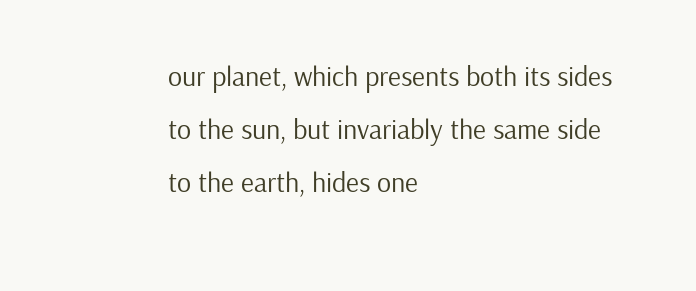our planet, which presents both its sides to the sun, but invariably the same side to the earth, hides one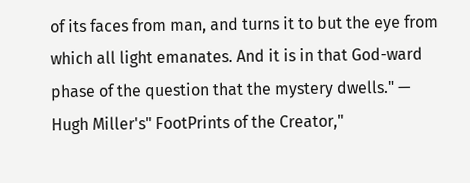of its faces from man, and turns it to but the eye from which all light emanates. And it is in that God-ward phase of the question that the mystery dwells." — Hugh Miller's" FootPrints of the Creator,"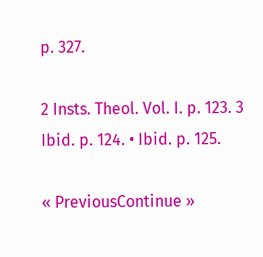p. 327.

2 Insts. Theol. Vol. I. p. 123. 3 Ibid. p. 124. • Ibid. p. 125.

« PreviousContinue »